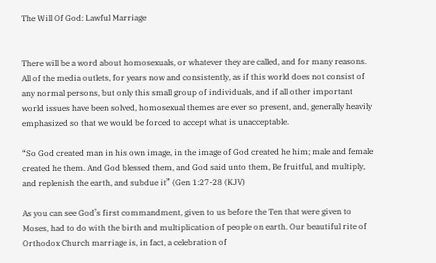The Will Of God: Lawful Marriage


There will be a word about homosexuals, or whatever they are called, and for many reasons.
All of the media outlets, for years now and consistently, as if this world does not consist of any normal persons, but only this small group of individuals, and if all other important world issues have been solved, homosexual themes are ever so present, and, generally heavily emphasized so that we would be forced to accept what is unacceptable.

“So God created man in his own image, in the image of God created he him; male and female created he them. And God blessed them, and God said unto them, Be fruitful, and multiply, and replenish the earth, and subdue it” (Gen 1:27-28 (KJV)

As you can see God’s first commandment, given to us before the Ten that were given to Moses, had to do with the birth and multiplication of people on earth. Our beautiful rite of Orthodox Church marriage is, in fact, a celebration of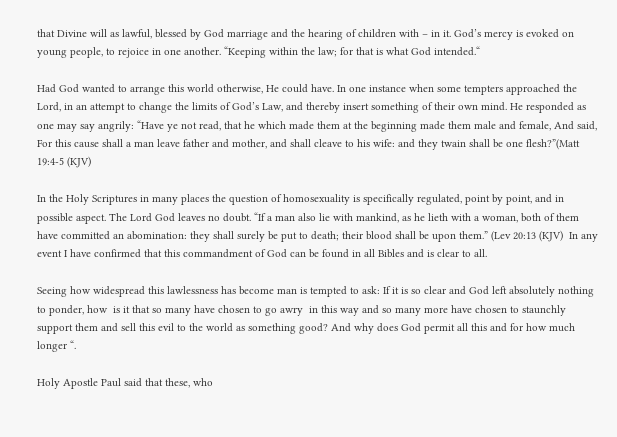that Divine will as lawful, blessed by God marriage and the hearing of children with – in it. God’s mercy is evoked on young people, to rejoice in one another. “Keeping within the law; for that is what God intended.“

Had God wanted to arrange this world otherwise, He could have. In one instance when some tempters approached the Lord, in an attempt to change the limits of God’s Law, and thereby insert something of their own mind. He responded as one may say angrily: “Have ye not read, that he which made them at the beginning made them male and female, And said, For this cause shall a man leave father and mother, and shall cleave to his wife: and they twain shall be one flesh?”(Matt 19:4-5 (KJV)

In the Holy Scriptures in many places the question of homosexuality is specifically regulated, point by point, and in possible aspect. The Lord God leaves no doubt. “If a man also lie with mankind, as he lieth with a woman, both of them have committed an abomination: they shall surely be put to death; their blood shall be upon them.” (Lev 20:13 (KJV)  In any event I have confirmed that this commandment of God can be found in all Bibles and is clear to all.

Seeing how widespread this lawlessness has become man is tempted to ask: If it is so clear and God left absolutely nothing to ponder, how  is it that so many have chosen to go awry  in this way and so many more have chosen to staunchly support them and sell this evil to the world as something good? And why does God permit all this and for how much longer “.

Holy Apostle Paul said that these, who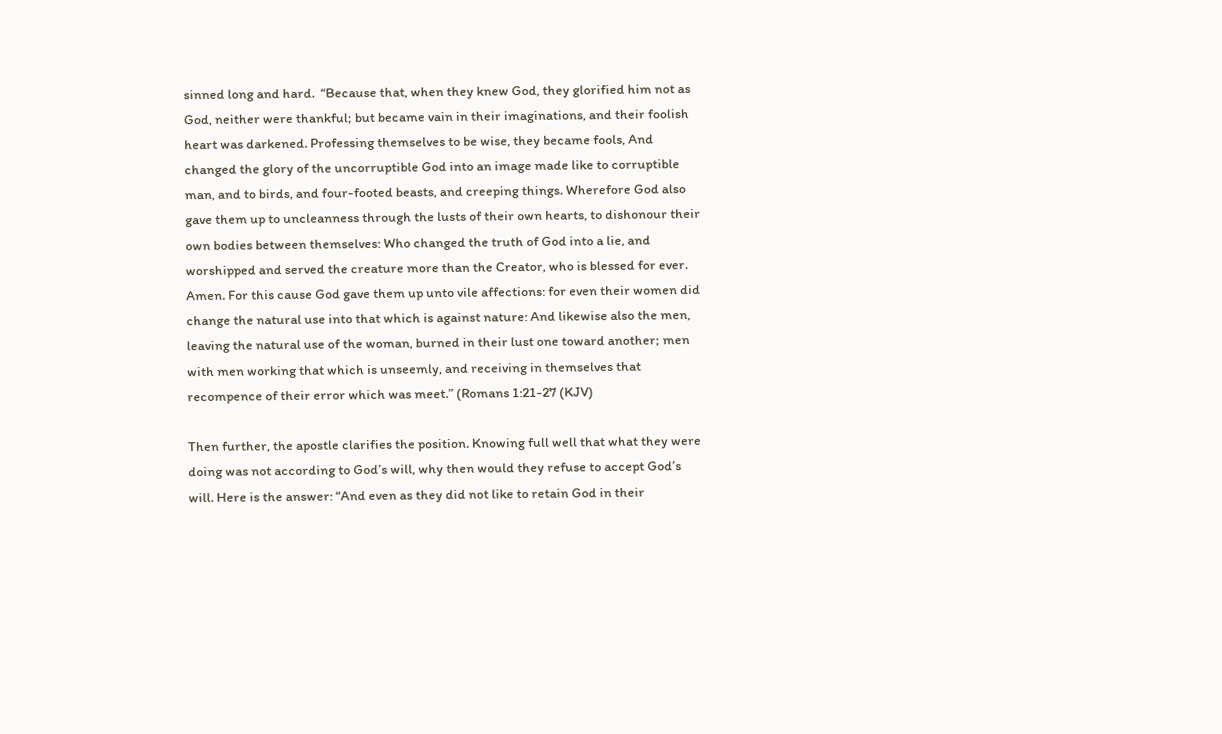sinned long and hard.  “Because that, when they knew God, they glorified him not as God, neither were thankful; but became vain in their imaginations, and their foolish heart was darkened. Professing themselves to be wise, they became fools, And changed the glory of the uncorruptible God into an image made like to corruptible man, and to birds, and four-footed beasts, and creeping things. Wherefore God also gave them up to uncleanness through the lusts of their own hearts, to dishonour their own bodies between themselves: Who changed the truth of God into a lie, and worshipped and served the creature more than the Creator, who is blessed for ever. Amen. For this cause God gave them up unto vile affections: for even their women did change the natural use into that which is against nature: And likewise also the men, leaving the natural use of the woman, burned in their lust one toward another; men with men working that which is unseemly, and receiving in themselves that recompence of their error which was meet.” (Romans 1:21-27 (KJV)

Then further, the apostle clarifies the position. Knowing full well that what they were doing was not according to God’s will, why then would they refuse to accept God’s will. Here is the answer: “And even as they did not like to retain God in their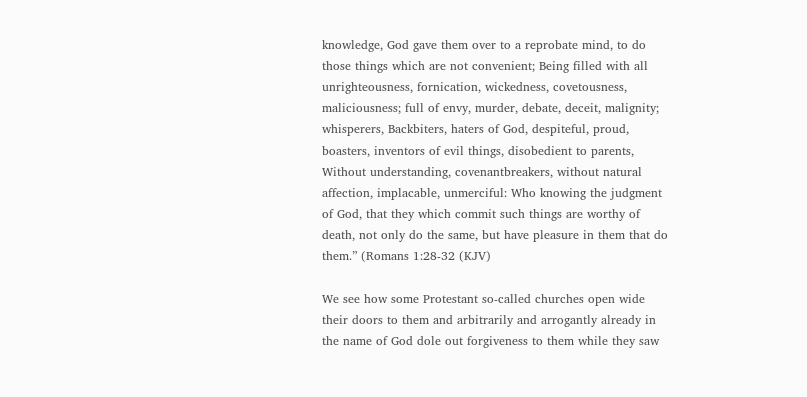knowledge, God gave them over to a reprobate mind, to do those things which are not convenient; Being filled with all unrighteousness, fornication, wickedness, covetousness, maliciousness; full of envy, murder, debate, deceit, malignity; whisperers, Backbiters, haters of God, despiteful, proud, boasters, inventors of evil things, disobedient to parents, Without understanding, covenantbreakers, without natural affection, implacable, unmerciful: Who knowing the judgment of God, that they which commit such things are worthy of death, not only do the same, but have pleasure in them that do them.” (Romans 1:28-32 (KJV)

We see how some Protestant so-called churches open wide their doors to them and arbitrarily and arrogantly already in the name of God dole out forgiveness to them while they saw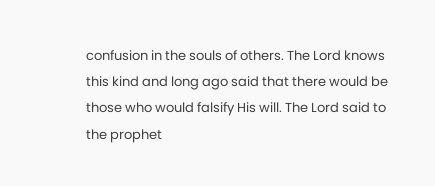confusion in the souls of others. The Lord knows this kind and long ago said that there would be those who would falsify His will. The Lord said to the prophet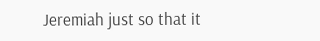Jeremiah just so that it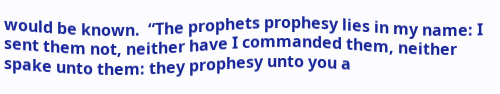would be known.  “The prophets prophesy lies in my name: I sent them not, neither have I commanded them, neither spake unto them: they prophesy unto you a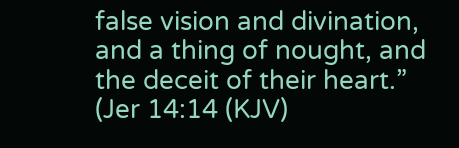false vision and divination, and a thing of nought, and the deceit of their heart.” (Jer 14:14 (KJV)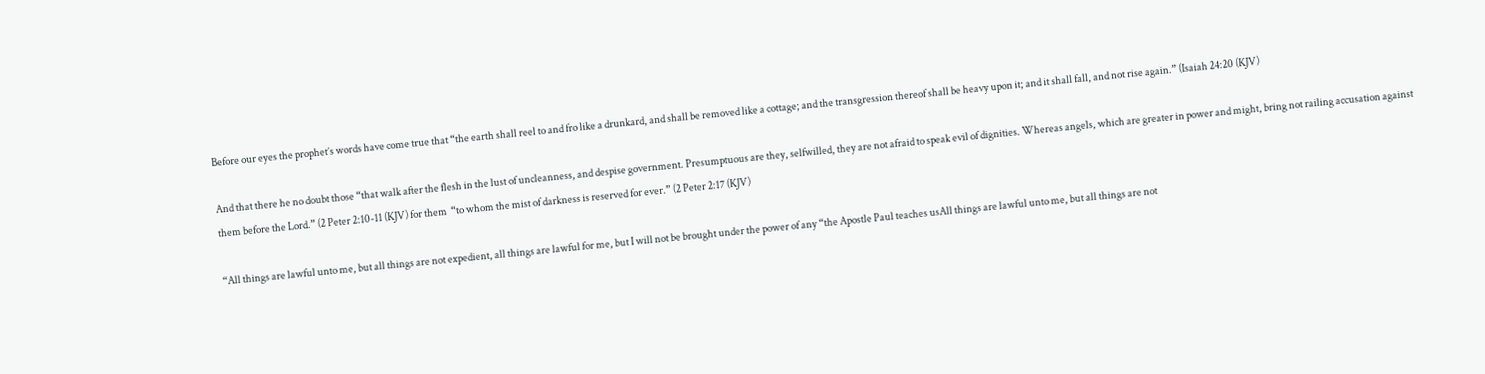Before our eyes the prophet’s words have come true that “the earth shall reel to and fro like a drunkard, and shall be removed like a cottage; and the transgression thereof shall be heavy upon it; and it shall fall, and not rise again.” (Isaiah 24:20 (KJV)

And that there he no doubt those “that walk after the flesh in the lust of uncleanness, and despise government. Presumptuous are they, selfwilled, they are not afraid to speak evil of dignities. Whereas angels, which are greater in power and might, bring not railing accusation against them before the Lord.” (2 Peter 2:10-11 (KJV) for them  “to whom the mist of darkness is reserved for ever.” (2 Peter 2:17 (KJV)

“All things are lawful unto me, but all things are not expedient, all things are lawful for me, but I will not be brought under the power of any “the Apostle Paul teaches usAll things are lawful unto me, but all things are not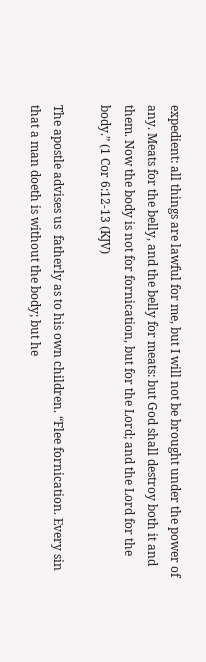expedient: all things are lawful for me, but I will not be brought under the power of any. Meats for the belly, and the belly for meats: but God shall destroy both it and them. Now the body is not for fornication, but for the Lord; and the Lord for the body.” (1 Cor 6:12-13 (KJV)

The apostle advises us  fatherly as to his own children. “Flee fornication. Every sin that a man doeth is without the body; but he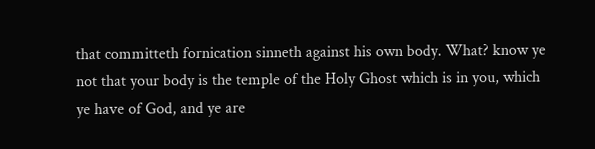that committeth fornication sinneth against his own body. What? know ye not that your body is the temple of the Holy Ghost which is in you, which ye have of God, and ye are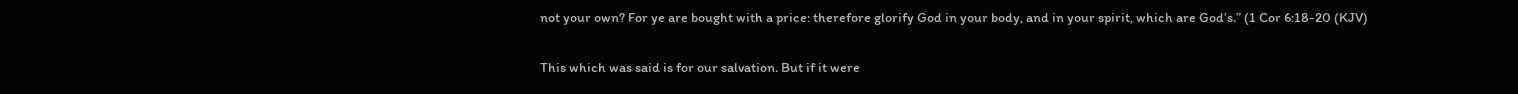not your own? For ye are bought with a price: therefore glorify God in your body, and in your spirit, which are God’s.” (1 Cor 6:18-20 (KJV)

This which was said is for our salvation. But if it were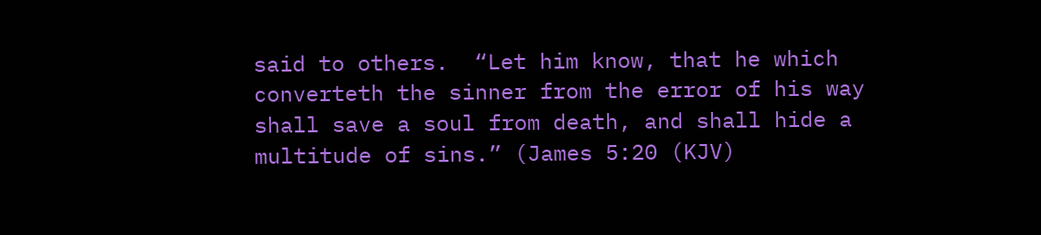said to others.  “Let him know, that he which converteth the sinner from the error of his way shall save a soul from death, and shall hide a multitude of sins.” (James 5:20 (KJV)